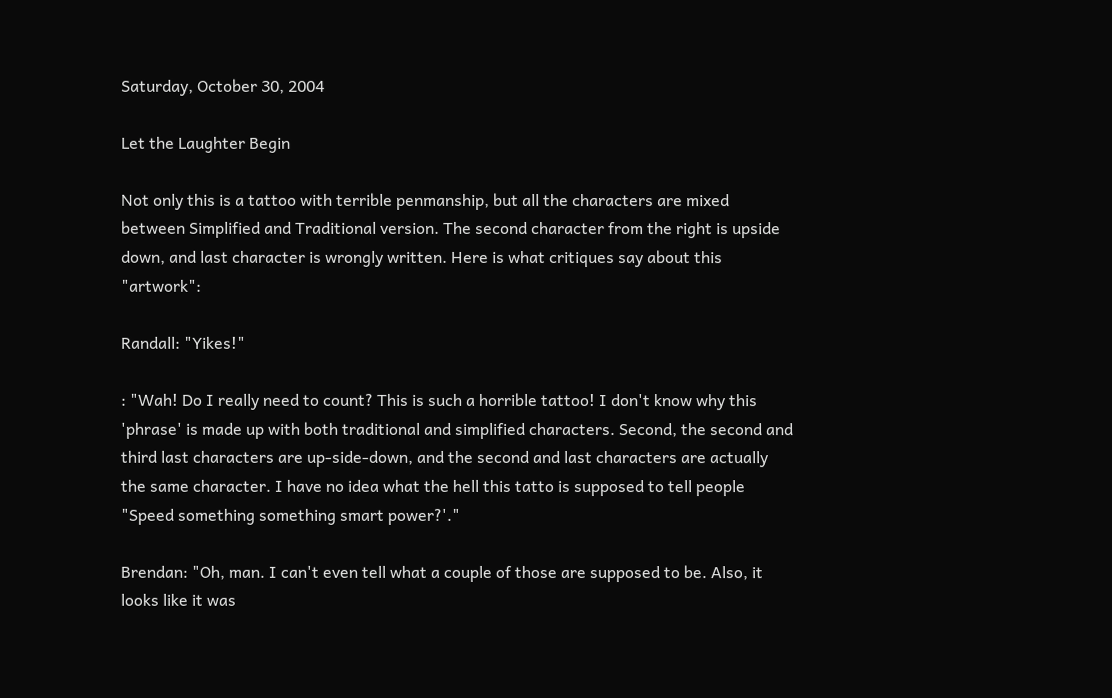Saturday, October 30, 2004

Let the Laughter Begin

Not only this is a tattoo with terrible penmanship, but all the characters are mixed between Simplified and Traditional version. The second character from the right is upside down, and last character is wrongly written. Here is what critiques say about this "artwork":

Randall: "Yikes!"

: "Wah! Do I really need to count? This is such a horrible tattoo! I don't know why this 'phrase' is made up with both traditional and simplified characters. Second, the second and third last characters are up-side-down, and the second and last characters are actually the same character. I have no idea what the hell this tatto is supposed to tell people "Speed something something smart power?'."

Brendan: "Oh, man. I can't even tell what a couple of those are supposed to be. Also, it looks like it was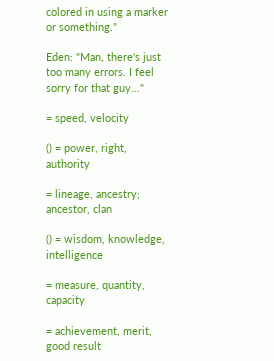colored in using a marker or something."

Eden: "Man, there's just too many errors. I feel sorry for that guy..."

= speed, velocity

() = power, right, authority

= lineage, ancestry; ancestor, clan

() = wisdom, knowledge, intelligence

= measure, quantity, capacity

= achievement, merit, good result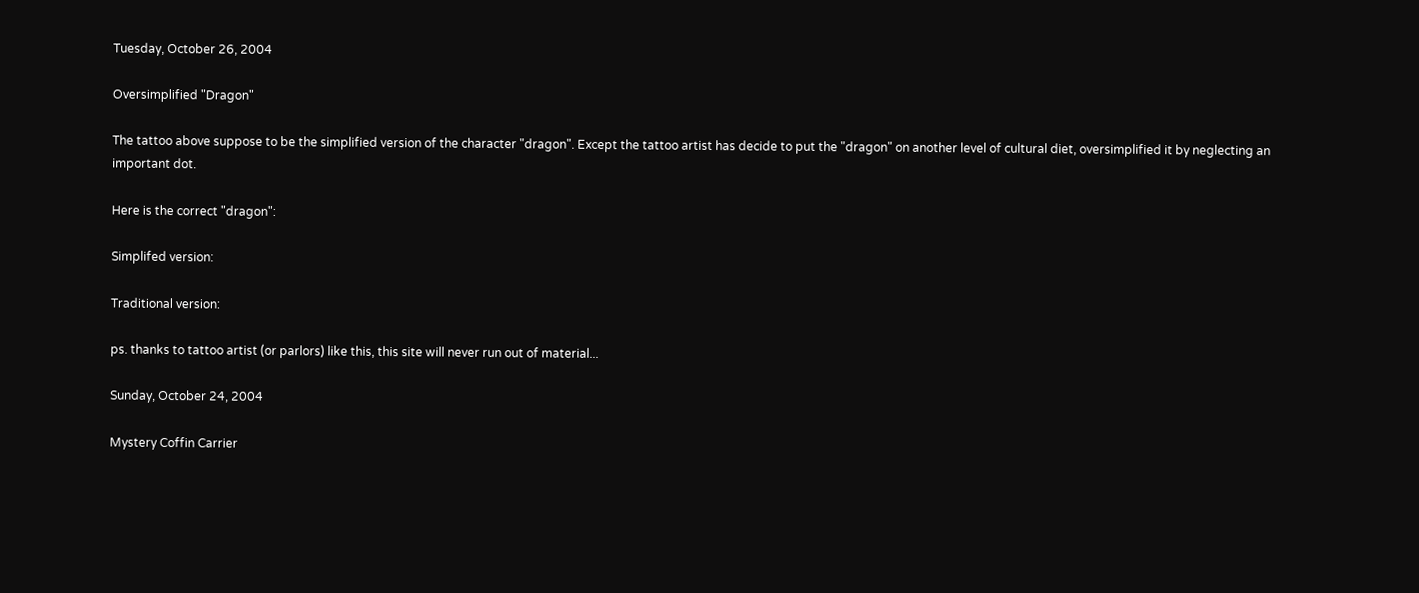Tuesday, October 26, 2004

Oversimplified "Dragon"

The tattoo above suppose to be the simplified version of the character "dragon". Except the tattoo artist has decide to put the "dragon" on another level of cultural diet, oversimplified it by neglecting an important dot.

Here is the correct "dragon":

Simplifed version:

Traditional version:

ps. thanks to tattoo artist (or parlors) like this, this site will never run out of material...

Sunday, October 24, 2004

Mystery Coffin Carrier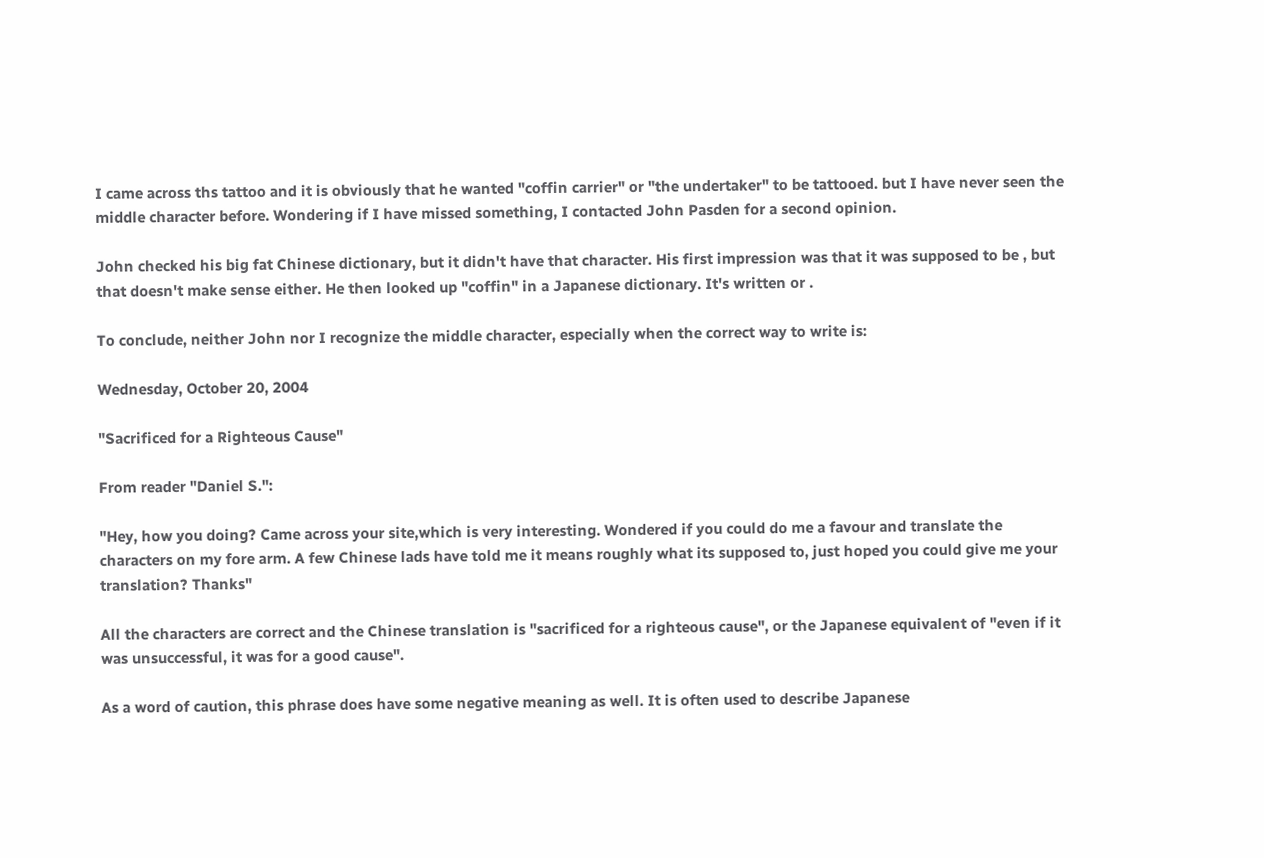I came across ths tattoo and it is obviously that he wanted "coffin carrier" or "the undertaker" to be tattooed. but I have never seen the middle character before. Wondering if I have missed something, I contacted John Pasden for a second opinion.

John checked his big fat Chinese dictionary, but it didn't have that character. His first impression was that it was supposed to be , but that doesn't make sense either. He then looked up "coffin" in a Japanese dictionary. It's written or .

To conclude, neither John nor I recognize the middle character, especially when the correct way to write is:

Wednesday, October 20, 2004

"Sacrificed for a Righteous Cause"

From reader "Daniel S.":

"Hey, how you doing? Came across your site,which is very interesting. Wondered if you could do me a favour and translate the characters on my fore arm. A few Chinese lads have told me it means roughly what its supposed to, just hoped you could give me your translation? Thanks"

All the characters are correct and the Chinese translation is "sacrificed for a righteous cause", or the Japanese equivalent of "even if it was unsuccessful, it was for a good cause".

As a word of caution, this phrase does have some negative meaning as well. It is often used to describe Japanese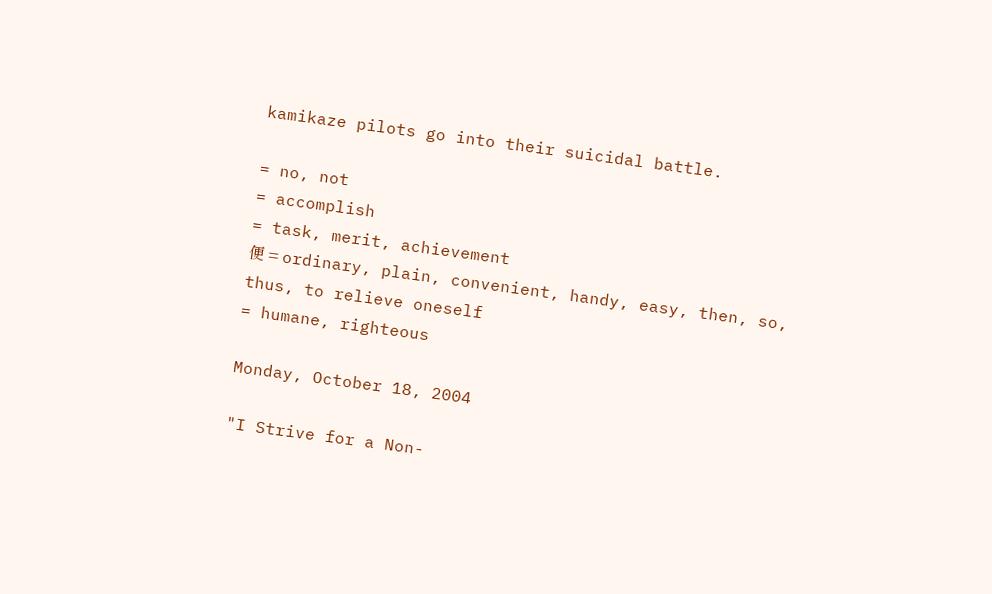kamikaze pilots go into their suicidal battle.

= no, not
= accomplish
= task, merit, achievement
便 = ordinary, plain, convenient, handy, easy, then, so, thus, to relieve oneself
= humane, righteous

Monday, October 18, 2004

"I Strive for a Non-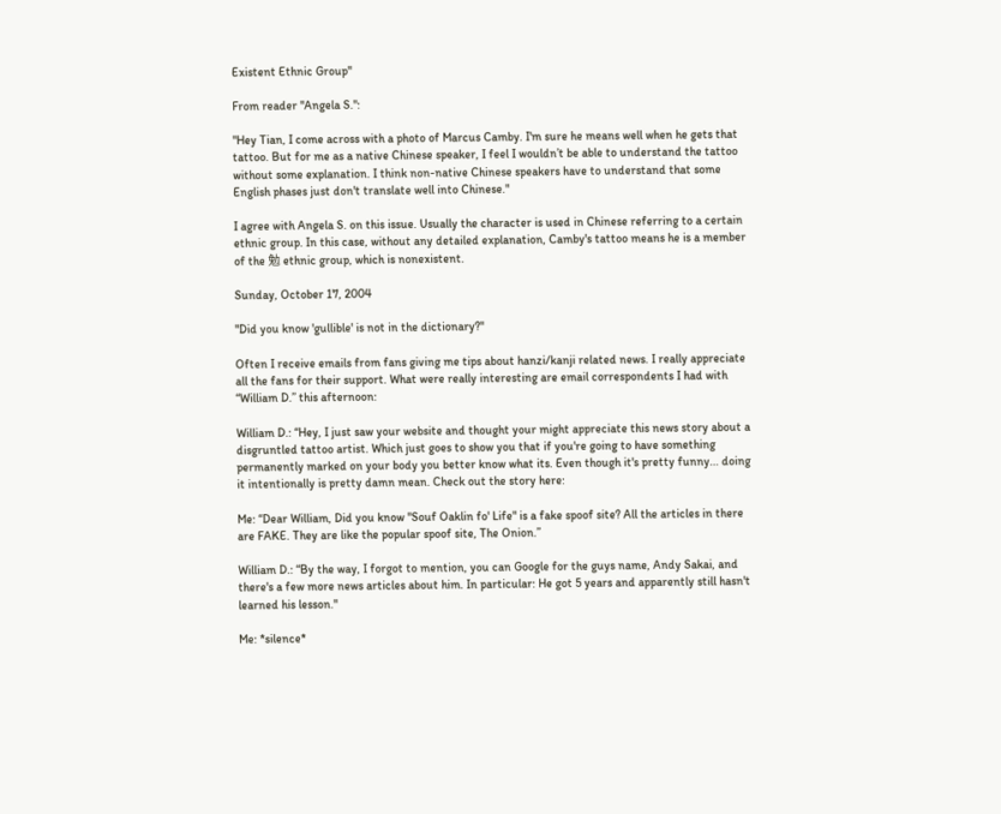Existent Ethnic Group"

From reader "Angela S.":

"Hey Tian, I come across with a photo of Marcus Camby. I'm sure he means well when he gets that tattoo. But for me as a native Chinese speaker, I feel I wouldn’t be able to understand the tattoo without some explanation. I think non-native Chinese speakers have to understand that some English phases just don't translate well into Chinese."

I agree with Angela S. on this issue. Usually the character is used in Chinese referring to a certain ethnic group. In this case, without any detailed explanation, Camby's tattoo means he is a member of the 勉 ethnic group, which is nonexistent.

Sunday, October 17, 2004

"Did you know 'gullible' is not in the dictionary?"

Often I receive emails from fans giving me tips about hanzi/kanji related news. I really appreciate all the fans for their support. What were really interesting are email correspondents I had with “William D.” this afternoon:

William D.: “Hey, I just saw your website and thought your might appreciate this news story about a disgruntled tattoo artist. Which just goes to show you that if you're going to have something permanently marked on your body you better know what its. Even though it's pretty funny... doing it intentionally is pretty damn mean. Check out the story here:

Me: “Dear William, Did you know "Souf Oaklin fo' Life" is a fake spoof site? All the articles in there are FAKE. They are like the popular spoof site, The Onion.”

William D.: “By the way, I forgot to mention, you can Google for the guys name, Andy Sakai, and there's a few more news articles about him. In particular: He got 5 years and apparently still hasn't learned his lesson."

Me: *silence*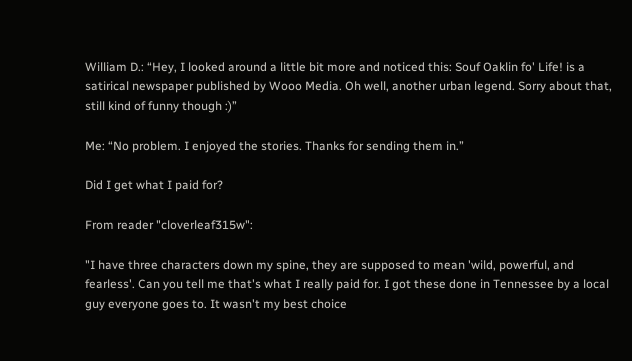William D.: “Hey, I looked around a little bit more and noticed this: Souf Oaklin fo' Life! is a satirical newspaper published by Wooo Media. Oh well, another urban legend. Sorry about that, still kind of funny though :)”

Me: “No problem. I enjoyed the stories. Thanks for sending them in.”

Did I get what I paid for?

From reader "cloverleaf315w":

"I have three characters down my spine, they are supposed to mean 'wild, powerful, and fearless'. Can you tell me that's what I really paid for. I got these done in Tennessee by a local guy everyone goes to. It wasn't my best choice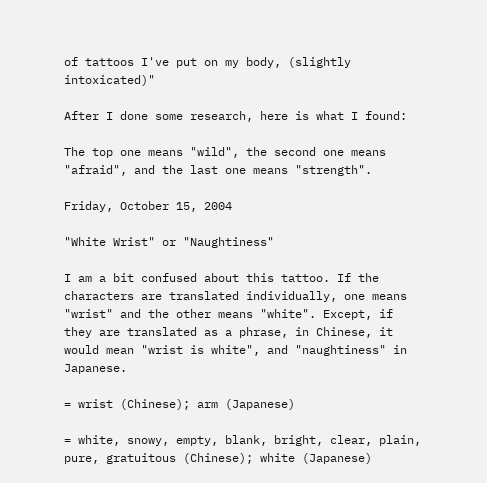of tattoos I've put on my body, (slightly intoxicated)"

After I done some research, here is what I found:

The top one means "wild", the second one means "afraid", and the last one means "strength".

Friday, October 15, 2004

"White Wrist" or "Naughtiness"

I am a bit confused about this tattoo. If the characters are translated individually, one means "wrist" and the other means "white". Except, if they are translated as a phrase, in Chinese, it would mean "wrist is white", and "naughtiness" in Japanese.

= wrist (Chinese); arm (Japanese)

= white, snowy, empty, blank, bright, clear, plain, pure, gratuitous (Chinese); white (Japanese)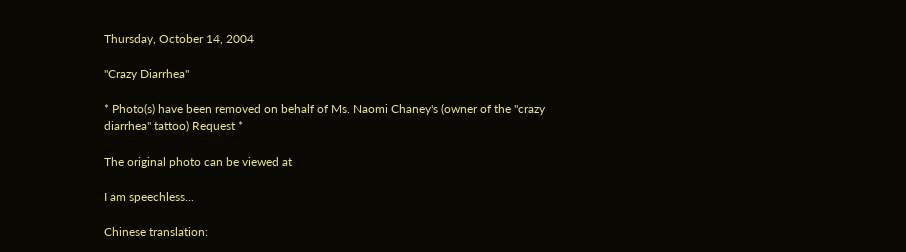Thursday, October 14, 2004

"Crazy Diarrhea"

* Photo(s) have been removed on behalf of Ms. Naomi Chaney's (owner of the "crazy diarrhea" tattoo) Request *

The original photo can be viewed at

I am speechless...

Chinese translation: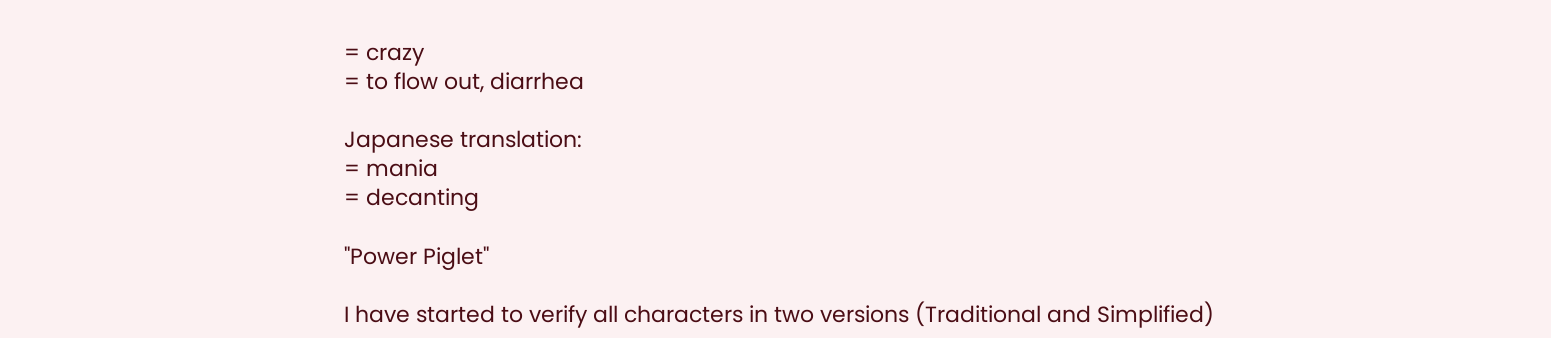= crazy
= to flow out, diarrhea

Japanese translation:
= mania
= decanting

"Power Piglet"

I have started to verify all characters in two versions (Traditional and Simplified)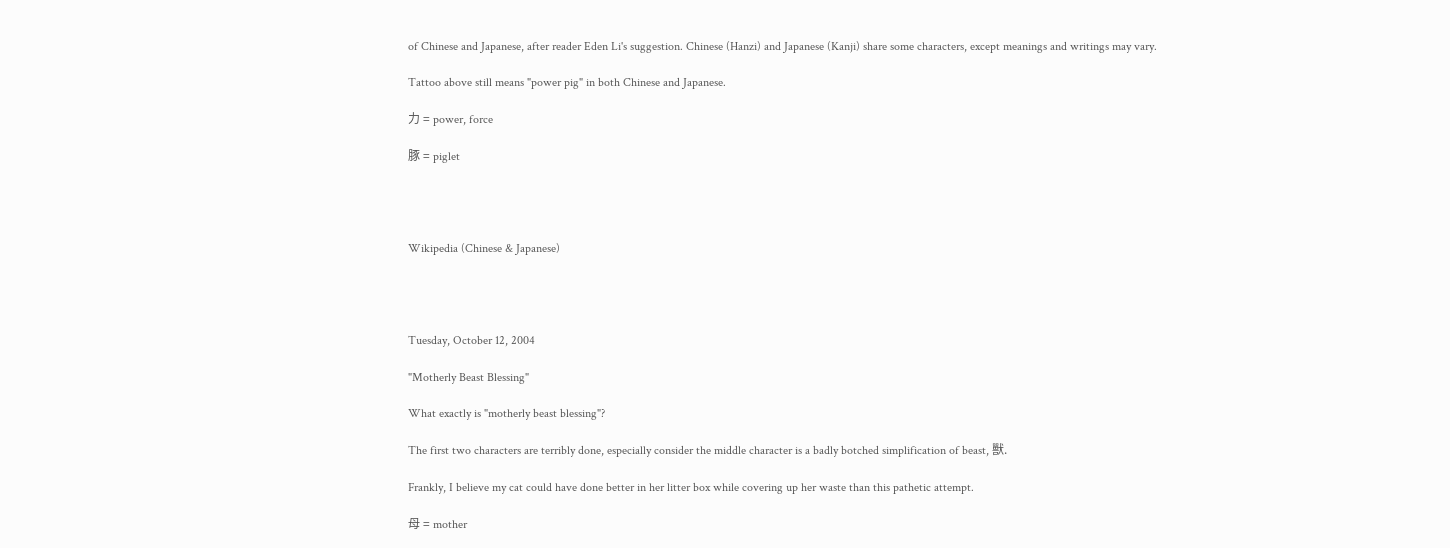of Chinese and Japanese, after reader Eden Li's suggestion. Chinese (Hanzi) and Japanese (Kanji) share some characters, except meanings and writings may vary.

Tattoo above still means "power pig" in both Chinese and Japanese.

力 = power, force

豚 = piglet




Wikipedia (Chinese & Japanese)




Tuesday, October 12, 2004

"Motherly Beast Blessing"

What exactly is "motherly beast blessing"?

The first two characters are terribly done, especially consider the middle character is a badly botched simplification of beast, 獸.

Frankly, I believe my cat could have done better in her litter box while covering up her waste than this pathetic attempt.

母 = mother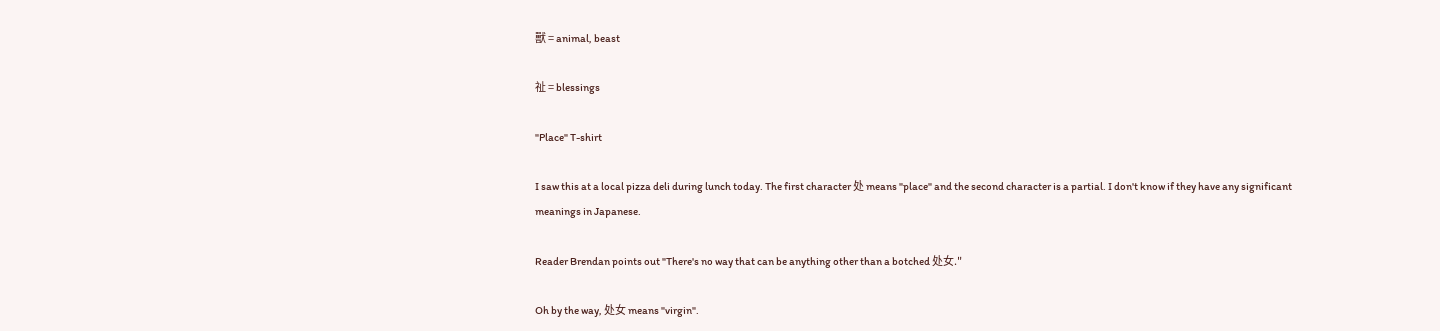獸 = animal, beast

祉 = blessings

"Place" T-shirt

I saw this at a local pizza deli during lunch today. The first character 处 means "place" and the second character is a partial. I don't know if they have any significant meanings in Japanese.

Reader Brendan points out "There's no way that can be anything other than a botched 处女."

Oh by the way, 处女 means "virgin".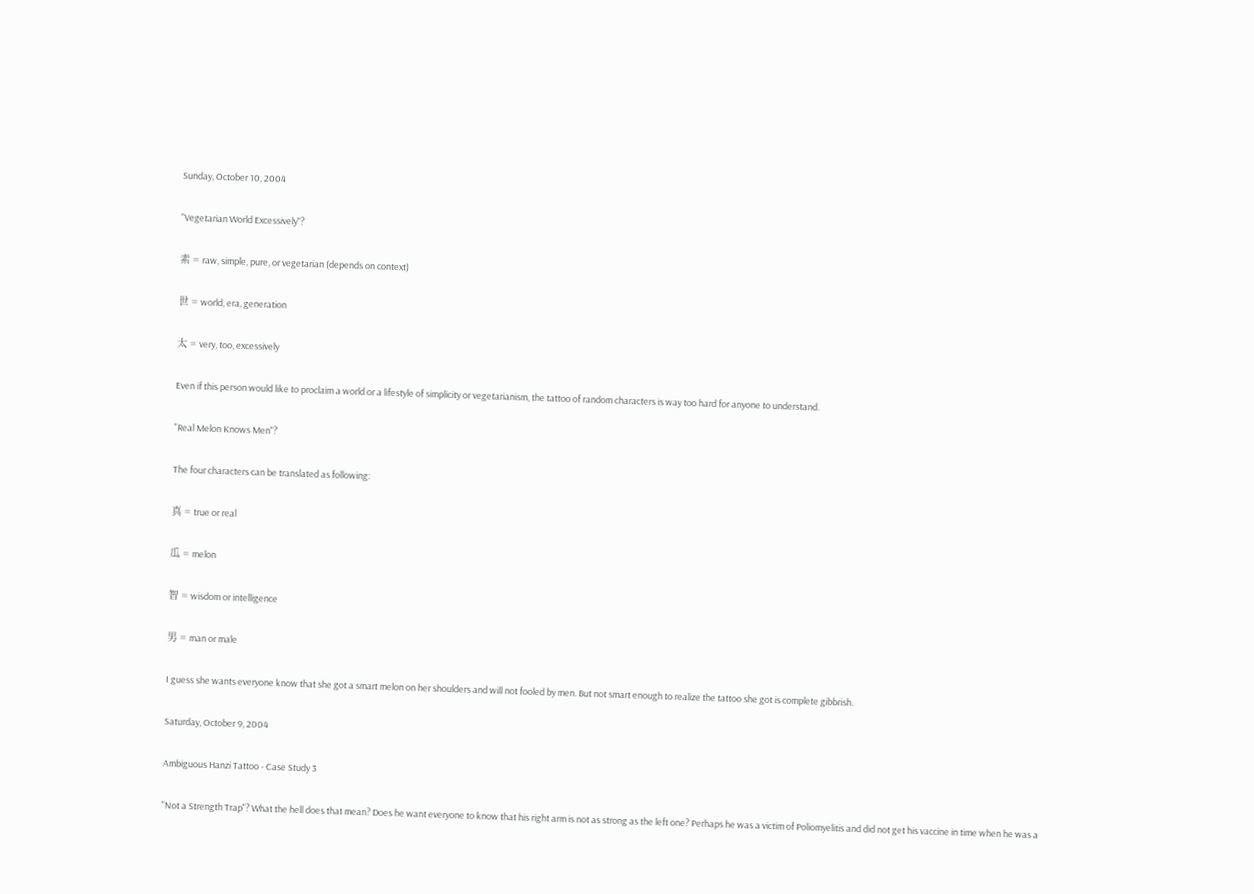Sunday, October 10, 2004

"Vegetarian World Excessively"?

素 = raw, simple, pure, or vegetarian (depends on context)

世 = world, era, generation

太 = very, too, excessively

Even if this person would like to proclaim a world or a lifestyle of simplicity or vegetarianism, the tattoo of random characters is way too hard for anyone to understand.

"Real Melon Knows Men"?

The four characters can be translated as following:

真 = true or real

瓜 = melon

智 = wisdom or intelligence

男 = man or male

I guess she wants everyone know that she got a smart melon on her shoulders and will not fooled by men. But not smart enough to realize the tattoo she got is complete gibbrish.

Saturday, October 9, 2004

Ambiguous Hanzi Tattoo - Case Study 3

"Not a Strength Trap"? What the hell does that mean? Does he want everyone to know that his right arm is not as strong as the left one? Perhaps he was a victim of Poliomyelitis and did not get his vaccine in time when he was a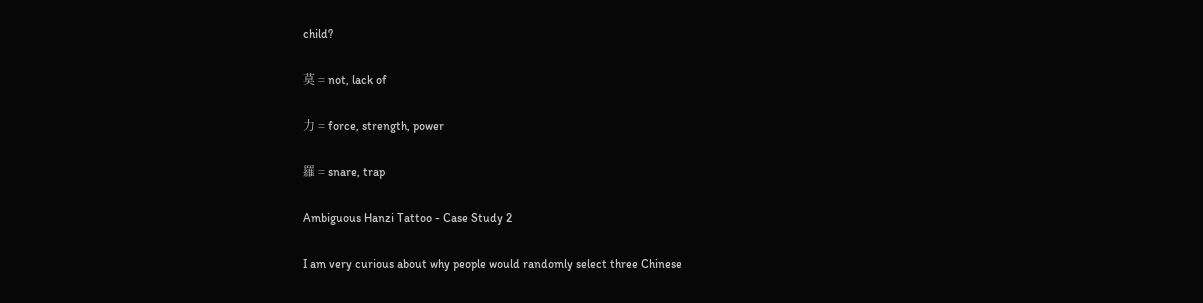child?

莫 = not, lack of

力 = force, strength, power

羅 = snare, trap

Ambiguous Hanzi Tattoo - Case Study 2

I am very curious about why people would randomly select three Chinese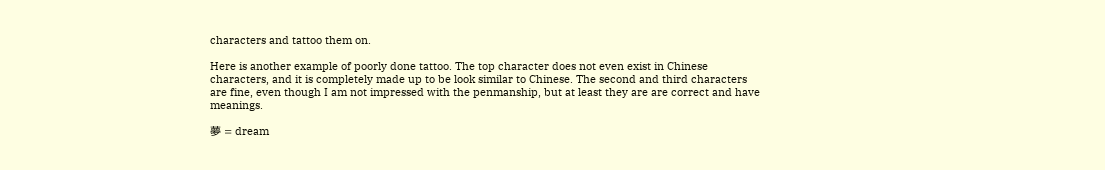characters and tattoo them on.

Here is another example of poorly done tattoo. The top character does not even exist in Chinese characters, and it is completely made up to be look similar to Chinese. The second and third characters are fine, even though I am not impressed with the penmanship, but at least they are are correct and have meanings.

夢 = dream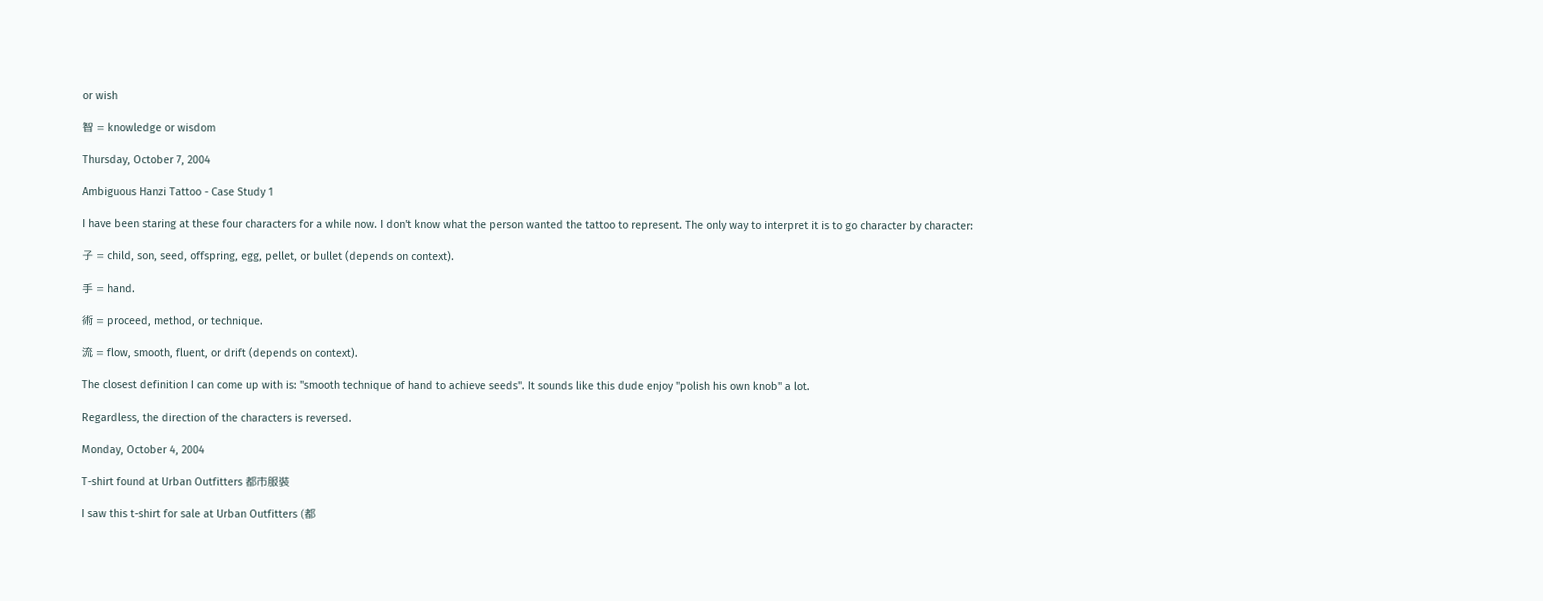or wish

智 = knowledge or wisdom

Thursday, October 7, 2004

Ambiguous Hanzi Tattoo - Case Study 1

I have been staring at these four characters for a while now. I don't know what the person wanted the tattoo to represent. The only way to interpret it is to go character by character:

子 = child, son, seed, offspring, egg, pellet, or bullet (depends on context).

手 = hand.

術 = proceed, method, or technique.

流 = flow, smooth, fluent, or drift (depends on context).

The closest definition I can come up with is: "smooth technique of hand to achieve seeds". It sounds like this dude enjoy "polish his own knob" a lot.

Regardless, the direction of the characters is reversed.

Monday, October 4, 2004

T-shirt found at Urban Outfitters 都市服裝

I saw this t-shirt for sale at Urban Outfitters (都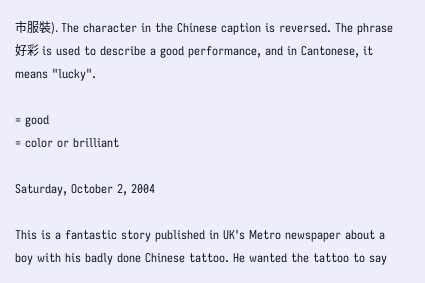市服裝). The character in the Chinese caption is reversed. The phrase 好彩 is used to describe a good performance, and in Cantonese, it means "lucky".

= good
= color or brilliant

Saturday, October 2, 2004

This is a fantastic story published in UK's Metro newspaper about a boy with his badly done Chinese tattoo. He wanted the tattoo to say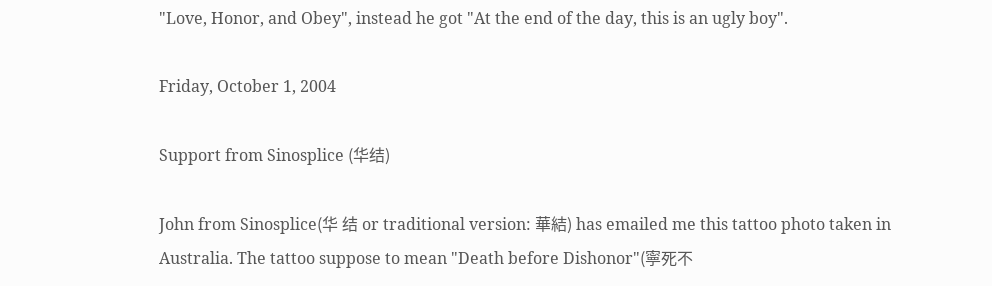"Love, Honor, and Obey", instead he got "At the end of the day, this is an ugly boy".

Friday, October 1, 2004

Support from Sinosplice (华结)

John from Sinosplice(华 结 or traditional version: 華結) has emailed me this tattoo photo taken in Australia. The tattoo suppose to mean "Death before Dishonor"(寧死不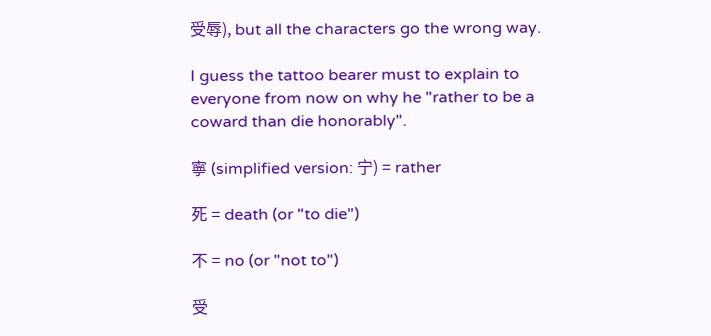受辱), but all the characters go the wrong way.

I guess the tattoo bearer must to explain to everyone from now on why he "rather to be a coward than die honorably".

寧 (simplified version: 宁) = rather

死 = death (or "to die")

不 = no (or "not to")

受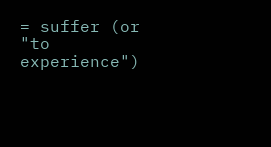= suffer (or "to experience")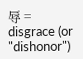辱 = disgrace (or "dishonor")